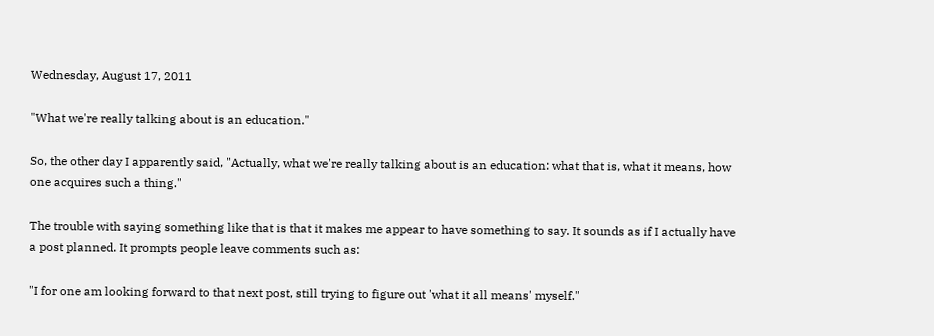Wednesday, August 17, 2011

"What we're really talking about is an education."

So, the other day I apparently said, "Actually, what we're really talking about is an education: what that is, what it means, how one acquires such a thing."

The trouble with saying something like that is that it makes me appear to have something to say. It sounds as if I actually have a post planned. It prompts people leave comments such as:

"I for one am looking forward to that next post, still trying to figure out 'what it all means' myself."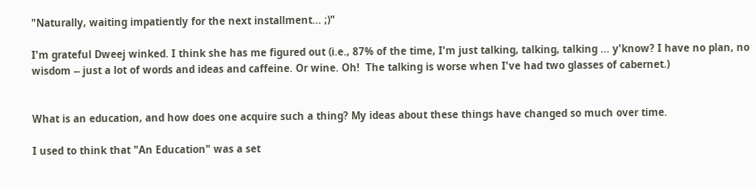"Naturally, waiting impatiently for the next installment... ;)"

I'm grateful Dweej winked. I think she has me figured out (i.e., 87% of the time, I'm just talking, talking, talking ... y'know? I have no plan, no wisdom -- just a lot of words and ideas and caffeine. Or wine. Oh!  The talking is worse when I've had two glasses of cabernet.)


What is an education, and how does one acquire such a thing? My ideas about these things have changed so much over time.

I used to think that "An Education" was a set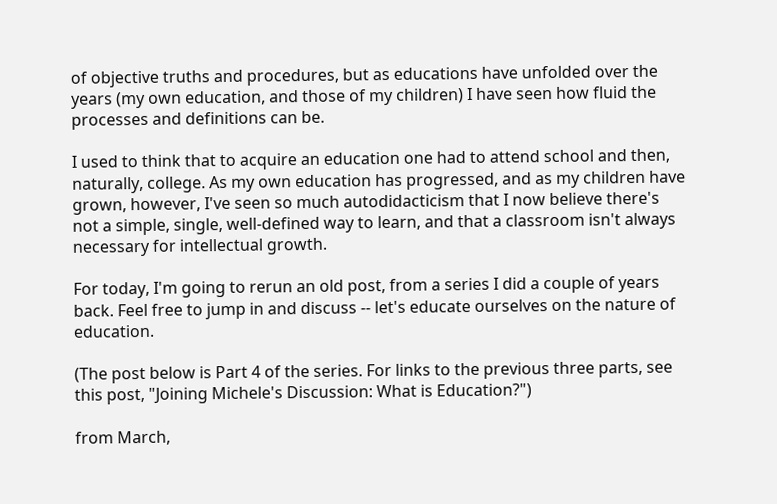of objective truths and procedures, but as educations have unfolded over the years (my own education, and those of my children) I have seen how fluid the processes and definitions can be.

I used to think that to acquire an education one had to attend school and then, naturally, college. As my own education has progressed, and as my children have grown, however, I've seen so much autodidacticism that I now believe there's not a simple, single, well-defined way to learn, and that a classroom isn't always necessary for intellectual growth.

For today, I'm going to rerun an old post, from a series I did a couple of years back. Feel free to jump in and discuss -- let's educate ourselves on the nature of education.

(The post below is Part 4 of the series. For links to the previous three parts, see this post, "Joining Michele's Discussion: What is Education?")

from March,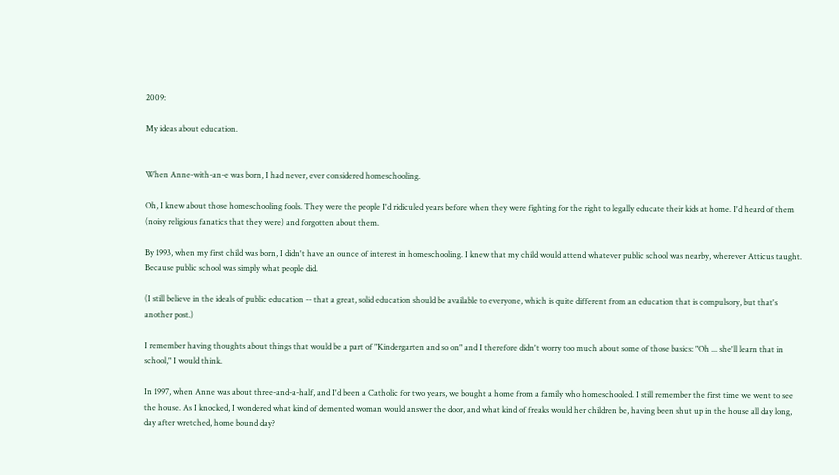2009:

My ideas about education.


When Anne-with-an-e was born, I had never, ever considered homeschooling.

Oh, I knew about those homeschooling fools. They were the people I'd ridiculed years before when they were fighting for the right to legally educate their kids at home. I'd heard of them (noisy religious fanatics that they were) and forgotten about them.

By 1993, when my first child was born, I didn't have an ounce of interest in homeschooling. I knew that my child would attend whatever public school was nearby, wherever Atticus taught. Because public school was simply what people did.

(I still believe in the ideals of public education -- that a great, solid education should be available to everyone, which is quite different from an education that is compulsory, but that's another post.)

I remember having thoughts about things that would be a part of "Kindergarten and so on" and I therefore didn't worry too much about some of those basics: "Oh ... she'll learn that in school," I would think.

In 1997, when Anne was about three-and-a-half, and I'd been a Catholic for two years, we bought a home from a family who homeschooled. I still remember the first time we went to see the house. As I knocked, I wondered what kind of demented woman would answer the door, and what kind of freaks would her children be, having been shut up in the house all day long, day after wretched, home bound day?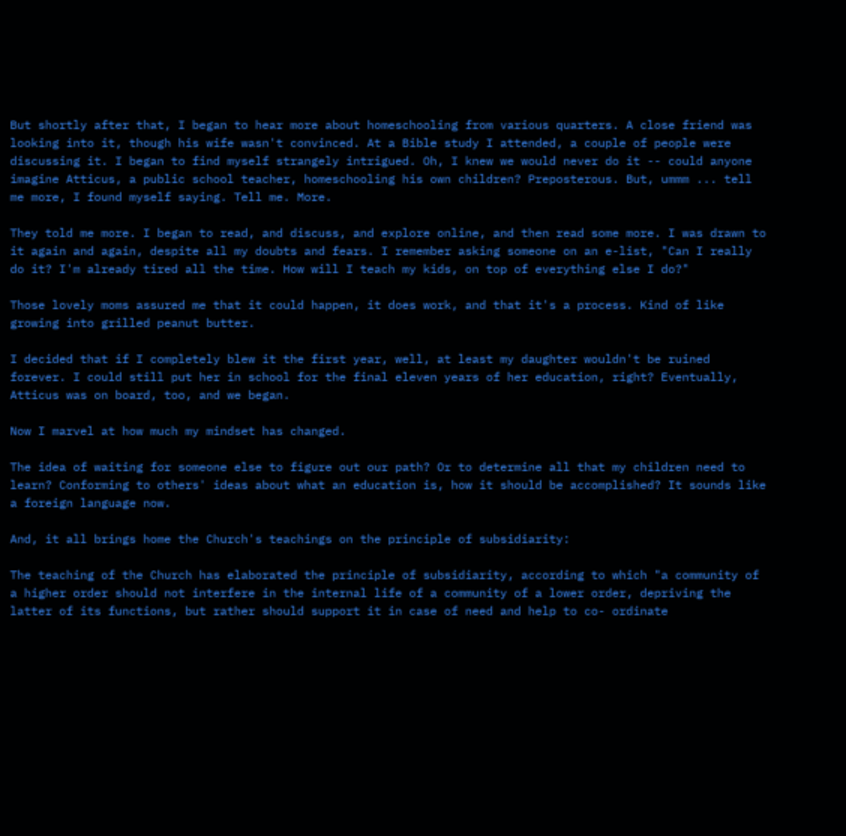But shortly after that, I began to hear more about homeschooling from various quarters. A close friend was looking into it, though his wife wasn't convinced. At a Bible study I attended, a couple of people were discussing it. I began to find myself strangely intrigued. Oh, I knew we would never do it -- could anyone imagine Atticus, a public school teacher, homeschooling his own children? Preposterous. But, ummm ... tell me more, I found myself saying. Tell me. More.

They told me more. I began to read, and discuss, and explore online, and then read some more. I was drawn to it again and again, despite all my doubts and fears. I remember asking someone on an e-list, "Can I really do it? I'm already tired all the time. How will I teach my kids, on top of everything else I do?"

Those lovely moms assured me that it could happen, it does work, and that it's a process. Kind of like growing into grilled peanut butter.

I decided that if I completely blew it the first year, well, at least my daughter wouldn't be ruined forever. I could still put her in school for the final eleven years of her education, right? Eventually, Atticus was on board, too, and we began.

Now I marvel at how much my mindset has changed.

The idea of waiting for someone else to figure out our path? Or to determine all that my children need to learn? Conforming to others' ideas about what an education is, how it should be accomplished? It sounds like a foreign language now.

And, it all brings home the Church's teachings on the principle of subsidiarity:

The teaching of the Church has elaborated the principle of subsidiarity, according to which "a community of a higher order should not interfere in the internal life of a community of a lower order, depriving the latter of its functions, but rather should support it in case of need and help to co- ordinate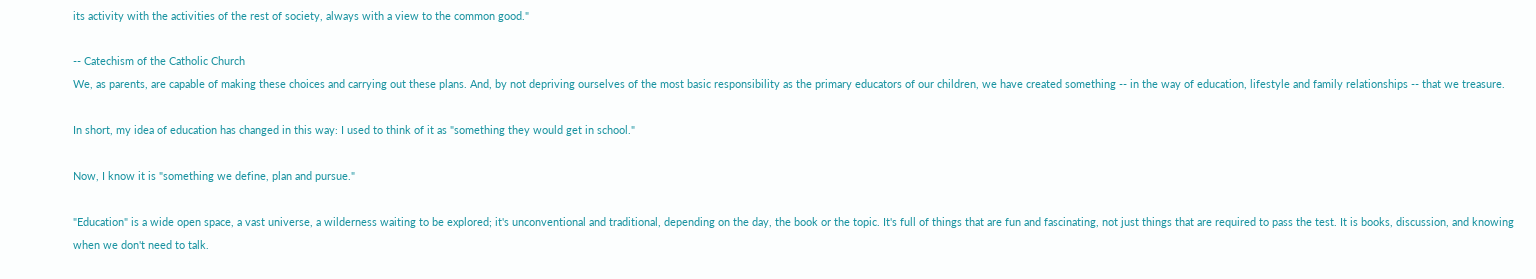its activity with the activities of the rest of society, always with a view to the common good."

-- Catechism of the Catholic Church
We, as parents, are capable of making these choices and carrying out these plans. And, by not depriving ourselves of the most basic responsibility as the primary educators of our children, we have created something -- in the way of education, lifestyle and family relationships -- that we treasure.

In short, my idea of education has changed in this way: I used to think of it as "something they would get in school."

Now, I know it is "something we define, plan and pursue."

"Education" is a wide open space, a vast universe, a wilderness waiting to be explored; it's unconventional and traditional, depending on the day, the book or the topic. It's full of things that are fun and fascinating, not just things that are required to pass the test. It is books, discussion, and knowing when we don't need to talk.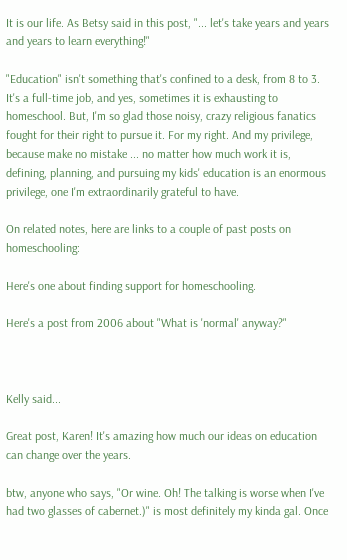It is our life. As Betsy said in this post, "... let's take years and years and years to learn everything!"

"Education" isn't something that's confined to a desk, from 8 to 3. It's a full-time job, and yes, sometimes it is exhausting to homeschool. But, I'm so glad those noisy, crazy religious fanatics fought for their right to pursue it. For my right. And my privilege, because make no mistake ... no matter how much work it is, defining, planning, and pursuing my kids' education is an enormous privilege, one I'm extraordinarily grateful to have.

On related notes, here are links to a couple of past posts on homeschooling:

Here's one about finding support for homeschooling.

Here's a post from 2006 about "What is 'normal' anyway?"



Kelly said...

Great post, Karen! It's amazing how much our ideas on education can change over the years.

btw, anyone who says, "Or wine. Oh! The talking is worse when I've had two glasses of cabernet.)" is most definitely my kinda gal. Once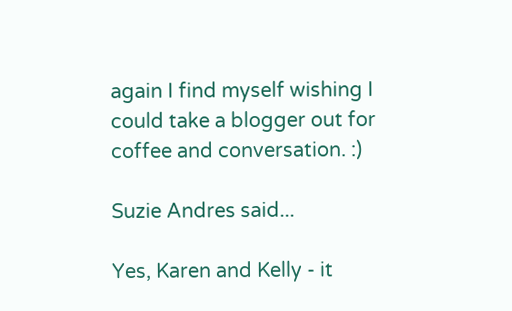again I find myself wishing I could take a blogger out for coffee and conversation. :)

Suzie Andres said...

Yes, Karen and Kelly - it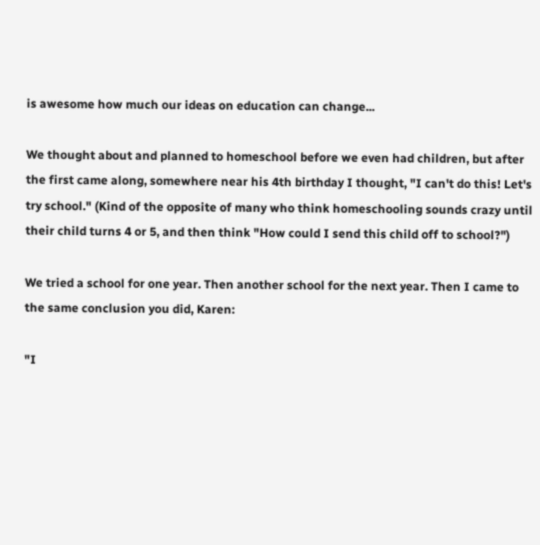is awesome how much our ideas on education can change...

We thought about and planned to homeschool before we even had children, but after the first came along, somewhere near his 4th birthday I thought, "I can't do this! Let's try school." (Kind of the opposite of many who think homeschooling sounds crazy until their child turns 4 or 5, and then think "How could I send this child off to school?")

We tried a school for one year. Then another school for the next year. Then I came to the same conclusion you did, Karen:

"I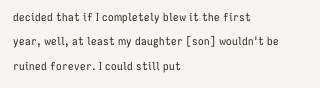decided that if I completely blew it the first year, well, at least my daughter [son] wouldn't be ruined forever. I could still put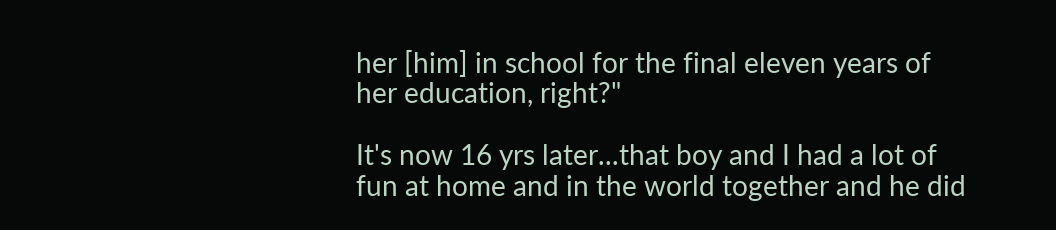her [him] in school for the final eleven years of her education, right?"

It's now 16 yrs later...that boy and I had a lot of fun at home and in the world together and he did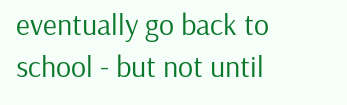eventually go back to school - but not until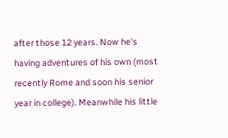after those 12 years. Now he's having adventures of his own (most recently Rome and soon his senior year in college). Meanwhile his little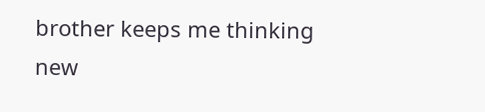brother keeps me thinking new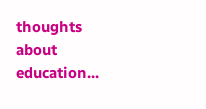thoughts about education...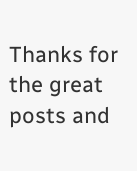Thanks for the great posts and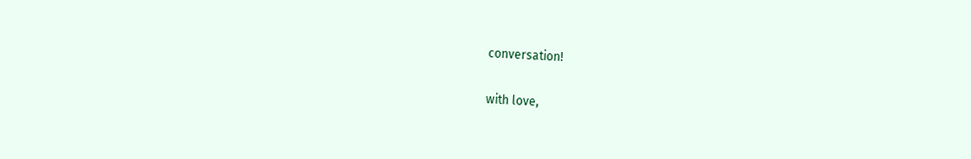conversation!

with love,